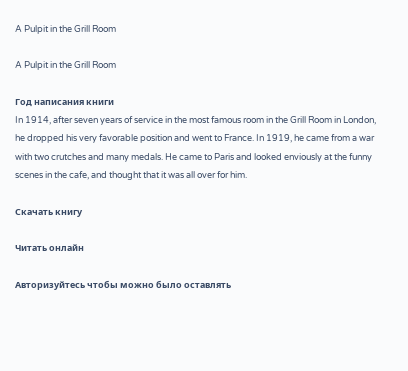A Pulpit in the Grill Room

A Pulpit in the Grill Room

Год написания книги
In 1914, after seven years of service in the most famous room in the Grill Room in London, he dropped his very favorable position and went to France. In 1919, he came from a war with two crutches and many medals. He came to Paris and looked enviously at the funny scenes in the cafe, and thought that it was all over for him.

Скачать книгу

Читать онлайн

Авторизуйтесь чтобы можно было оставлять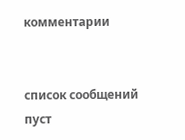комментарии


список сообщений пуст